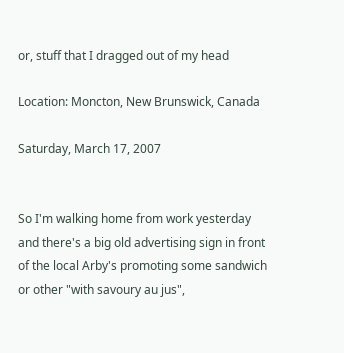or, stuff that I dragged out of my head

Location: Moncton, New Brunswick, Canada

Saturday, March 17, 2007


So I'm walking home from work yesterday and there's a big old advertising sign in front of the local Arby's promoting some sandwich or other "with savoury au jus",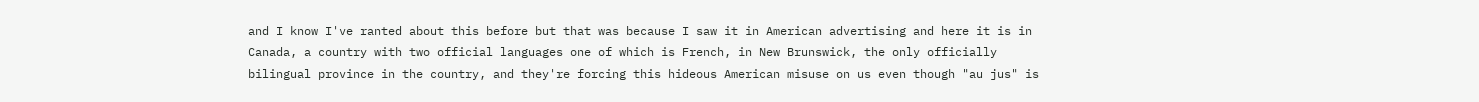and I know I've ranted about this before but that was because I saw it in American advertising and here it is in Canada, a country with two official languages one of which is French, in New Brunswick, the only officially bilingual province in the country, and they're forcing this hideous American misuse on us even though "au jus" is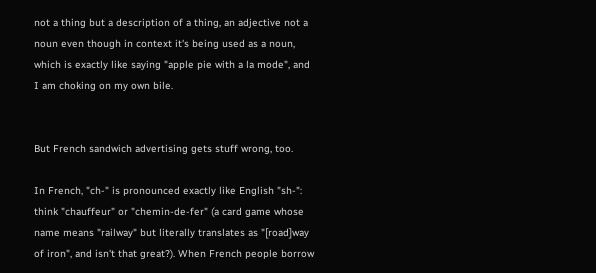not a thing but a description of a thing, an adjective not a noun even though in context it's being used as a noun, which is exactly like saying "apple pie with a la mode", and I am choking on my own bile.


But French sandwich advertising gets stuff wrong, too.

In French, "ch-" is pronounced exactly like English "sh-": think "chauffeur" or "chemin-de-fer" (a card game whose name means "railway" but literally translates as "[road]way of iron", and isn't that great?). When French people borrow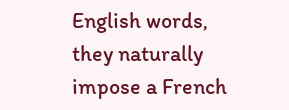English words, they naturally impose a French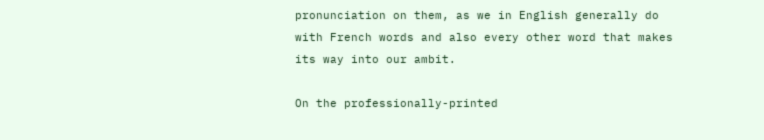pronunciation on them, as we in English generally do with French words and also every other word that makes its way into our ambit.

On the professionally-printed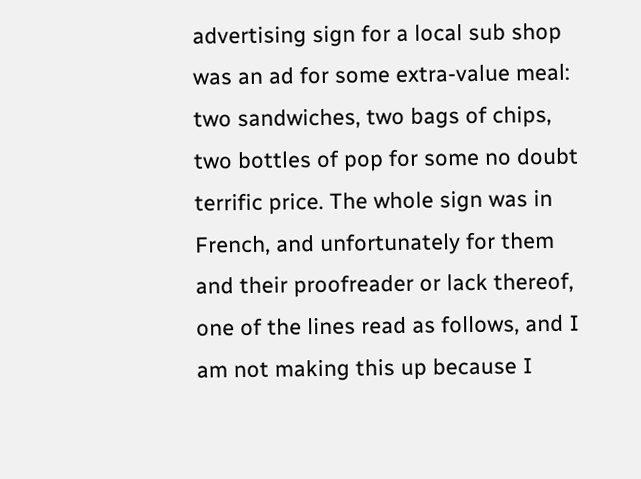advertising sign for a local sub shop was an ad for some extra-value meal: two sandwiches, two bags of chips, two bottles of pop for some no doubt terrific price. The whole sign was in French, and unfortunately for them and their proofreader or lack thereof, one of the lines read as follows, and I am not making this up because I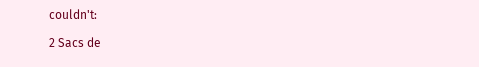couldn't:

2 Sacs de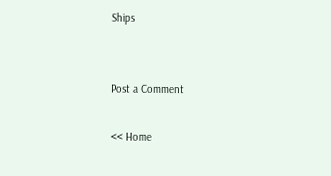Ships


Post a Comment

<< Home